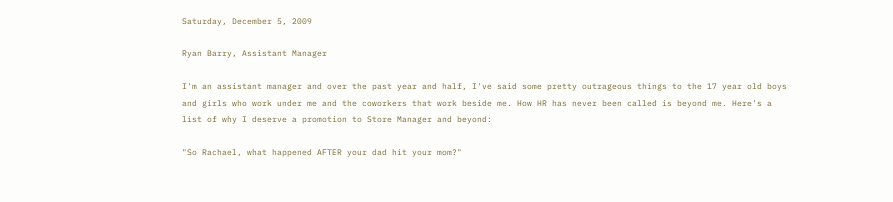Saturday, December 5, 2009

Ryan Barry, Assistant Manager

I'm an assistant manager and over the past year and half, I've said some pretty outrageous things to the 17 year old boys and girls who work under me and the coworkers that work beside me. How HR has never been called is beyond me. Here's a list of why I deserve a promotion to Store Manager and beyond:

"So Rachael, what happened AFTER your dad hit your mom?"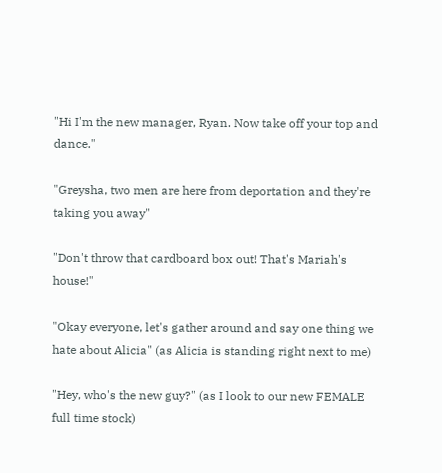"Hi I'm the new manager, Ryan. Now take off your top and dance."

"Greysha, two men are here from deportation and they're taking you away"

"Don't throw that cardboard box out! That's Mariah's house!"

"Okay everyone, let's gather around and say one thing we hate about Alicia" (as Alicia is standing right next to me)

"Hey, who's the new guy?" (as I look to our new FEMALE full time stock)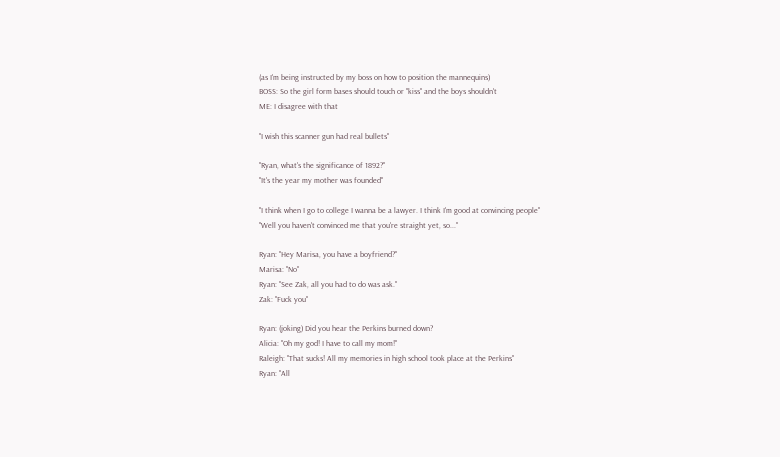(as I'm being instructed by my boss on how to position the mannequins)
BOSS: So the girl form bases should touch or "kiss" and the boys shouldn't
ME: I disagree with that

"I wish this scanner gun had real bullets"

"Ryan, what's the significance of 1892?"
"It's the year my mother was founded"

"I think when I go to college I wanna be a lawyer. I think I'm good at convincing people"
"Well you haven't convinced me that you're straight yet, so..."

Ryan: "Hey Marisa, you have a boyfriend?"
Marisa: "No"
Ryan: "See Zak, all you had to do was ask."
Zak: "Fuck you"

Ryan: (joking) Did you hear the Perkins burned down?
Alicia: "Oh my god! I have to call my mom!"
Raleigh: "That sucks! All my memories in high school took place at the Perkins"
Ryan: "All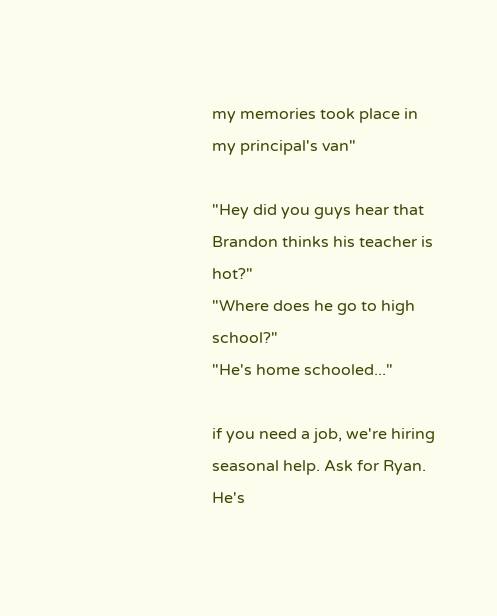my memories took place in my principal's van"

"Hey did you guys hear that Brandon thinks his teacher is hot?"
"Where does he go to high school?"
"He's home schooled..."

if you need a job, we're hiring seasonal help. Ask for Ryan. He's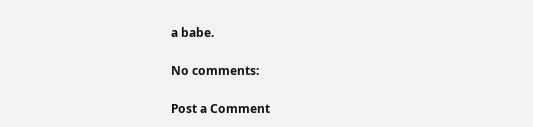a babe.

No comments:

Post a Comment